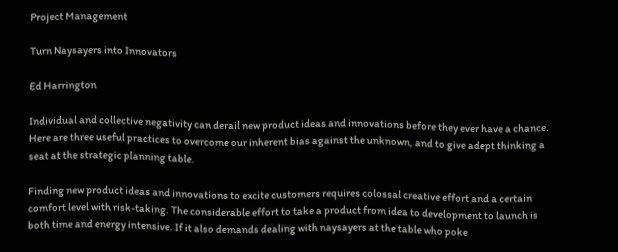Project Management

Turn Naysayers into Innovators

Ed Harrington

Individual and collective negativity can derail new product ideas and innovations before they ever have a chance. Here are three useful practices to overcome our inherent bias against the unknown, and to give adept thinking a seat at the strategic planning table.

Finding new product ideas and innovations to excite customers requires colossal creative effort and a certain comfort level with risk-taking. The considerable effort to take a product from idea to development to launch is both time and energy intensive. If it also demands dealing with naysayers at the table who poke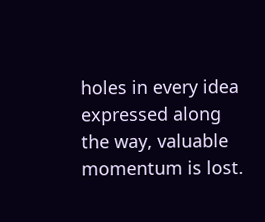holes in every idea expressed along the way, valuable momentum is lost.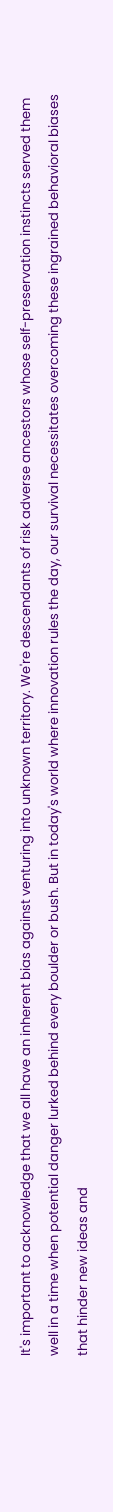It's important to acknowledge that we all have an inherent bias against venturing into unknown territory. We're descendants of risk adverse ancestors whose self-preservation instincts served them well in a time when potential danger lurked behind every boulder or bush. But in today's world where innovation rules the day, our survival necessitates overcoming these ingrained behavioral biases that hinder new ideas and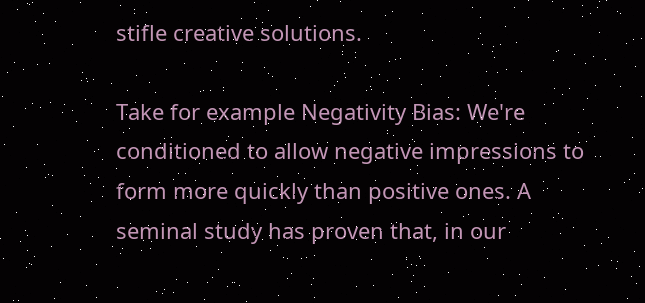stifle creative solutions.

Take for example Negativity Bias: We're conditioned to allow negative impressions to form more quickly than positive ones. A seminal study has proven that, in our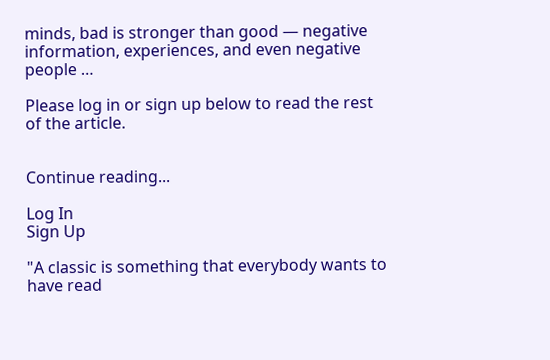minds, bad is stronger than good — negative information, experiences, and even negative people …

Please log in or sign up below to read the rest of the article.


Continue reading...

Log In
Sign Up

"A classic is something that everybody wants to have read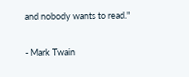and nobody wants to read."

- Mark Twain